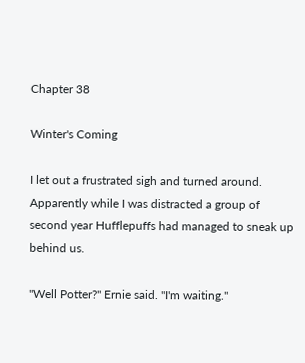Chapter 38

Winter's Coming

I let out a frustrated sigh and turned around. Apparently while I was distracted a group of second year Hufflepuffs had managed to sneak up behind us.

"Well Potter?" Ernie said. "I'm waiting."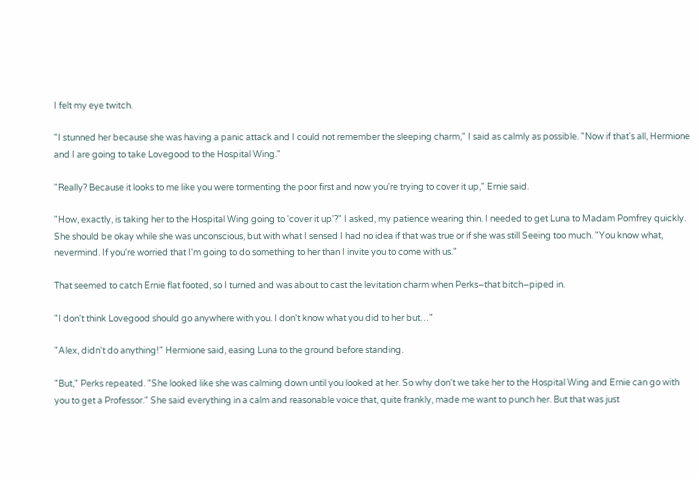I felt my eye twitch.

"I stunned her because she was having a panic attack and I could not remember the sleeping charm," I said as calmly as possible. "Now if that's all, Hermione and I are going to take Lovegood to the Hospital Wing."

"Really? Because it looks to me like you were tormenting the poor first and now you're trying to cover it up," Ernie said.

"How, exactly, is taking her to the Hospital Wing going to 'cover it up'?" I asked, my patience wearing thin. I needed to get Luna to Madam Pomfrey quickly. She should be okay while she was unconscious, but with what I sensed I had no idea if that was true or if she was still Seeing too much. "You know what, nevermind. If you're worried that I'm going to do something to her than I invite you to come with us."

That seemed to catch Ernie flat footed, so I turned and was about to cast the levitation charm when Perks–that bitch–piped in.

"I don't think Lovegood should go anywhere with you. I don't know what you did to her but…"

"Alex, didn't do anything!" Hermione said, easing Luna to the ground before standing.

"But," Perks repeated. "She looked like she was calming down until you looked at her. So why don't we take her to the Hospital Wing and Ernie can go with you to get a Professor." She said everything in a calm and reasonable voice that, quite frankly, made me want to punch her. But that was just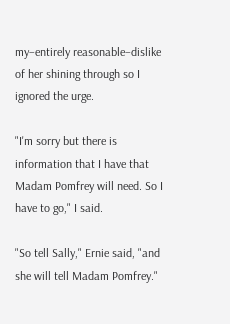my–entirely reasonable–dislike of her shining through so I ignored the urge.

"I'm sorry but there is information that I have that Madam Pomfrey will need. So I have to go," I said.

"So tell Sally," Ernie said, "and she will tell Madam Pomfrey."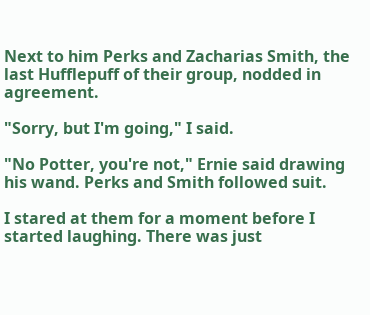Next to him Perks and Zacharias Smith, the last Hufflepuff of their group, nodded in agreement.

"Sorry, but I'm going," I said.

"No Potter, you're not," Ernie said drawing his wand. Perks and Smith followed suit.

I stared at them for a moment before I started laughing. There was just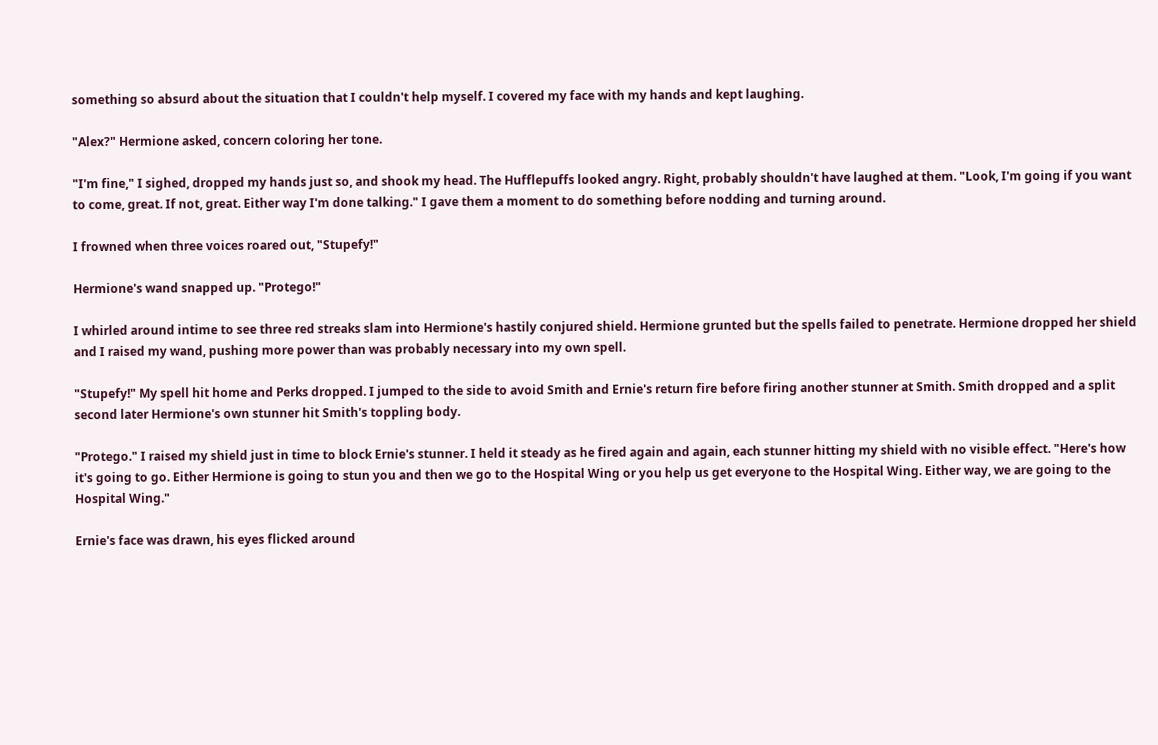something so absurd about the situation that I couldn't help myself. I covered my face with my hands and kept laughing.

"Alex?" Hermione asked, concern coloring her tone.

"I'm fine," I sighed, dropped my hands just so, and shook my head. The Hufflepuffs looked angry. Right, probably shouldn't have laughed at them. "Look, I'm going if you want to come, great. If not, great. Either way I'm done talking." I gave them a moment to do something before nodding and turning around.

I frowned when three voices roared out, "Stupefy!"

Hermione's wand snapped up. "Protego!"

I whirled around intime to see three red streaks slam into Hermione's hastily conjured shield. Hermione grunted but the spells failed to penetrate. Hermione dropped her shield and I raised my wand, pushing more power than was probably necessary into my own spell.

"Stupefy!" My spell hit home and Perks dropped. I jumped to the side to avoid Smith and Ernie's return fire before firing another stunner at Smith. Smith dropped and a split second later Hermione's own stunner hit Smith's toppling body.

"Protego." I raised my shield just in time to block Ernie's stunner. I held it steady as he fired again and again, each stunner hitting my shield with no visible effect. "Here's how it's going to go. Either Hermione is going to stun you and then we go to the Hospital Wing or you help us get everyone to the Hospital Wing. Either way, we are going to the Hospital Wing."

Ernie's face was drawn, his eyes flicked around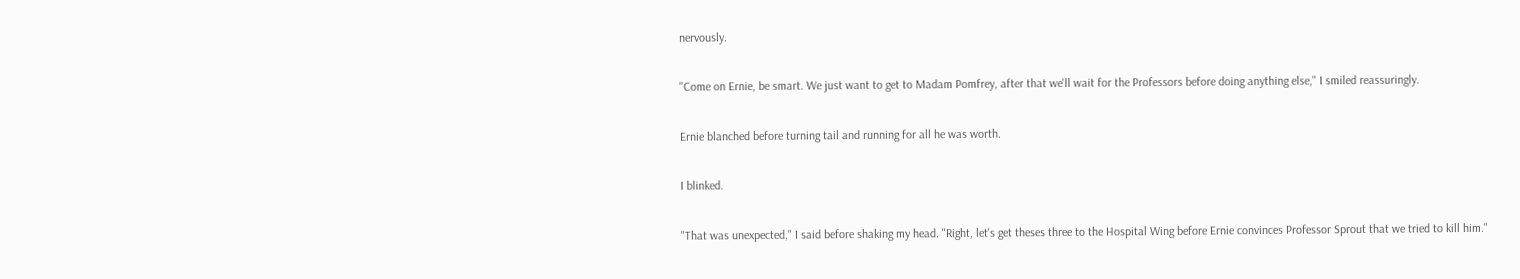nervously.

"Come on Ernie, be smart. We just want to get to Madam Pomfrey, after that we'll wait for the Professors before doing anything else," I smiled reassuringly.

Ernie blanched before turning tail and running for all he was worth.

I blinked.

"That was unexpected," I said before shaking my head. "Right, let's get theses three to the Hospital Wing before Ernie convinces Professor Sprout that we tried to kill him."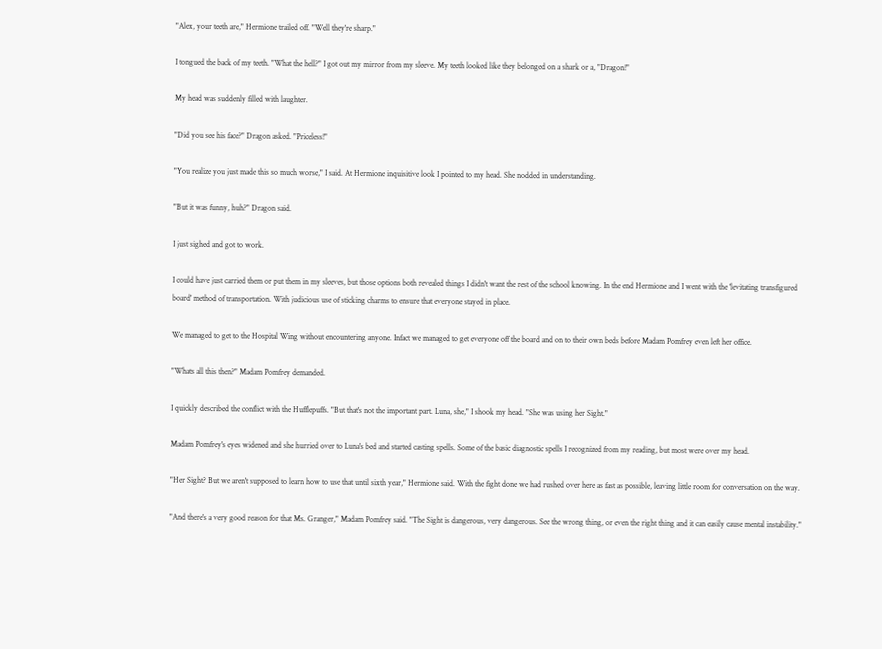"Alex, your teeth are," Hermione trailed off. "Well they're sharp."

I tongued the back of my teeth. "What the hell?" I got out my mirror from my sleeve. My teeth looked like they belonged on a shark or a, "Dragon!"

My head was suddenly filled with laughter.

"Did you see his face?" Dragon asked. "Priceless!"

"You realize you just made this so much worse," I said. At Hermione inquisitive look I pointed to my head. She nodded in understanding.

"But it was funny, huh?" Dragon said.

I just sighed and got to work.

I could have just carried them or put them in my sleeves, but those options both revealed things I didn't want the rest of the school knowing. In the end Hermione and I went with the 'levitating transfigured board' method of transportation. With judicious use of sticking charms to ensure that everyone stayed in place.

We managed to get to the Hospital Wing without encountering anyone. Infact we managed to get everyone off the board and on to their own beds before Madam Pomfrey even left her office.

"Whats all this then?" Madam Pomfrey demanded.

I quickly described the conflict with the Hufflepuffs. "But that's not the important part. Luna, she," I shook my head. "She was using her Sight."

Madam Pomfrey's eyes widened and she hurried over to Luna's bed and started casting spells. Some of the basic diagnostic spells I recognized from my reading, but most were over my head.

"Her Sight? But we aren't supposed to learn how to use that until sixth year," Hermione said. With the fight done we had rushed over here as fast as possible, leaving little room for conversation on the way.

"And there's a very good reason for that Ms. Granger," Madam Pomfrey said. "The Sight is dangerous, very dangerous. See the wrong thing, or even the right thing and it can easily cause mental instability."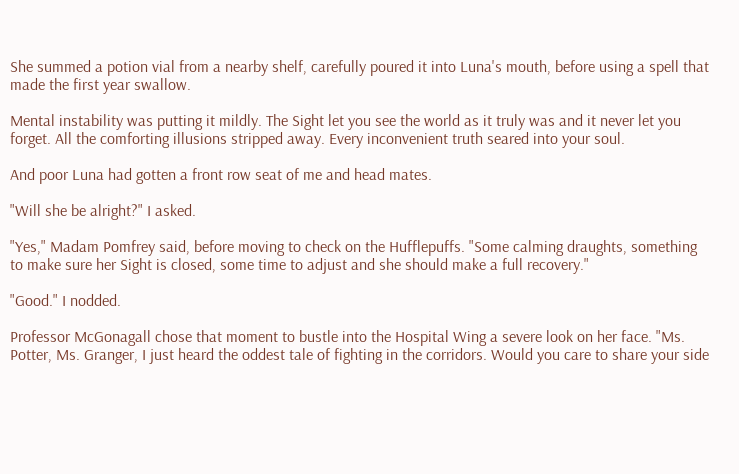She summed a potion vial from a nearby shelf, carefully poured it into Luna's mouth, before using a spell that made the first year swallow.

Mental instability was putting it mildly. The Sight let you see the world as it truly was and it never let you forget. All the comforting illusions stripped away. Every inconvenient truth seared into your soul.

And poor Luna had gotten a front row seat of me and head mates.

"Will she be alright?" I asked.

"Yes," Madam Pomfrey said, before moving to check on the Hufflepuffs. "Some calming draughts, something to make sure her Sight is closed, some time to adjust and she should make a full recovery."

"Good." I nodded.

Professor McGonagall chose that moment to bustle into the Hospital Wing a severe look on her face. "Ms. Potter, Ms. Granger, I just heard the oddest tale of fighting in the corridors. Would you care to share your side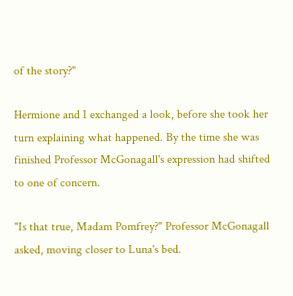of the story?"

Hermione and I exchanged a look, before she took her turn explaining what happened. By the time she was finished Professor McGonagall's expression had shifted to one of concern.

"Is that true, Madam Pomfrey?" Professor McGonagall asked, moving closer to Luna's bed.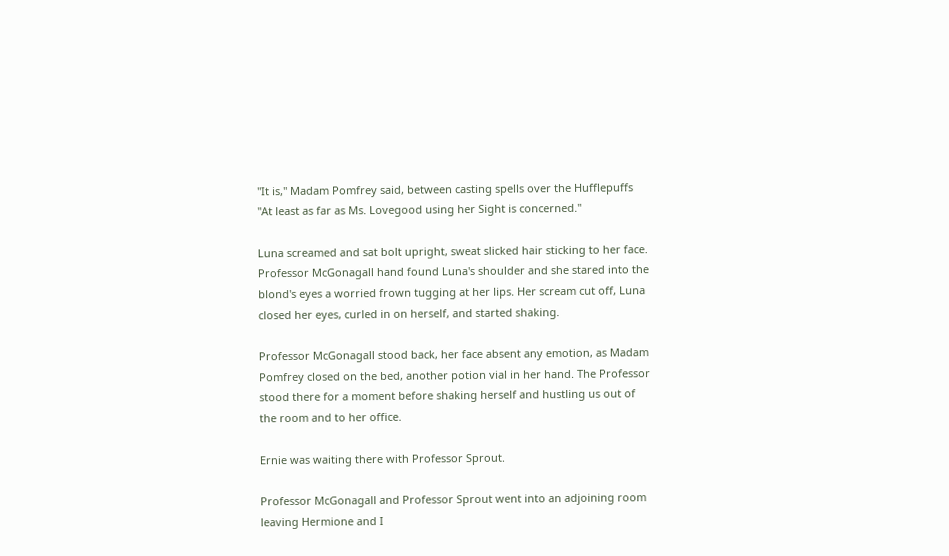"It is," Madam Pomfrey said, between casting spells over the Hufflepuffs "At least as far as Ms. Lovegood using her Sight is concerned."

Luna screamed and sat bolt upright, sweat slicked hair sticking to her face. Professor McGonagall hand found Luna's shoulder and she stared into the blond's eyes a worried frown tugging at her lips. Her scream cut off, Luna closed her eyes, curled in on herself, and started shaking.

Professor McGonagall stood back, her face absent any emotion, as Madam Pomfrey closed on the bed, another potion vial in her hand. The Professor stood there for a moment before shaking herself and hustling us out of the room and to her office.

Ernie was waiting there with Professor Sprout.

Professor McGonagall and Professor Sprout went into an adjoining room leaving Hermione and I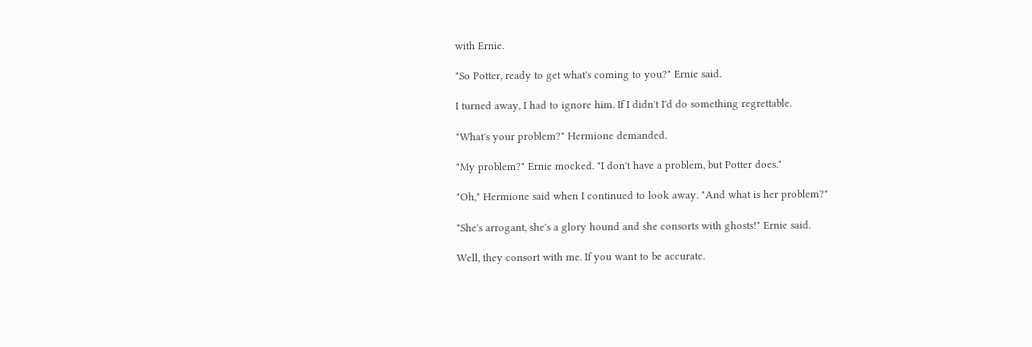with Ernie.

"So Potter, ready to get what's coming to you?" Ernie said.

I turned away, I had to ignore him. If I didn't I'd do something regrettable.

"What's your problem?" Hermione demanded.

"My problem?" Ernie mocked. "I don't have a problem, but Potter does."

"Oh," Hermione said when I continued to look away. "And what is her problem?"

"She's arrogant, she's a glory hound and she consorts with ghosts!" Ernie said.

Well, they consort with me. If you want to be accurate.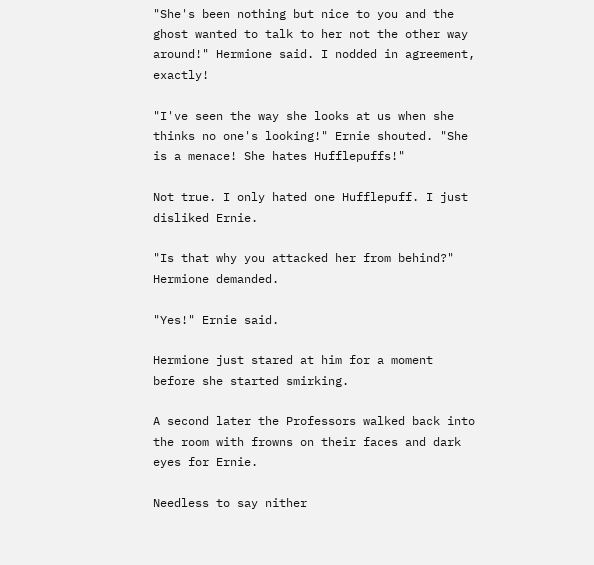"She's been nothing but nice to you and the ghost wanted to talk to her not the other way around!" Hermione said. I nodded in agreement, exactly!

"I've seen the way she looks at us when she thinks no one's looking!" Ernie shouted. "She is a menace! She hates Hufflepuffs!"

Not true. I only hated one Hufflepuff. I just disliked Ernie.

"Is that why you attacked her from behind?" Hermione demanded.

"Yes!" Ernie said.

Hermione just stared at him for a moment before she started smirking.

A second later the Professors walked back into the room with frowns on their faces and dark eyes for Ernie.

Needless to say nither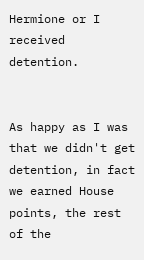Hermione or I received detention.


As happy as I was that we didn't get detention, in fact we earned House points, the rest of the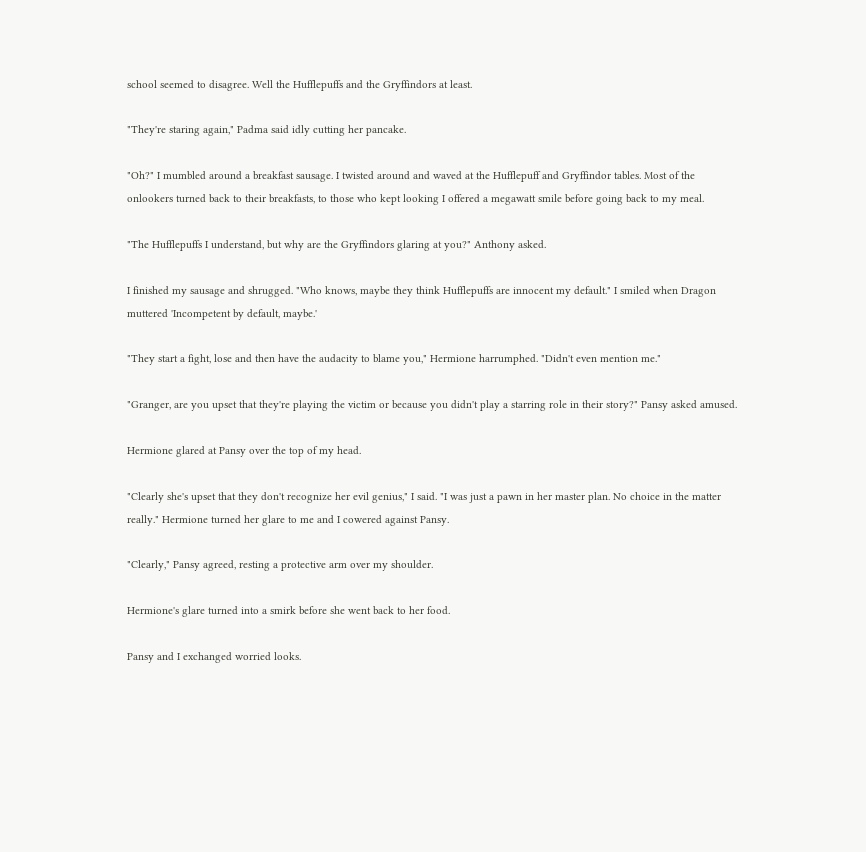school seemed to disagree. Well the Hufflepuffs and the Gryffindors at least.

"They're staring again," Padma said idly cutting her pancake.

"Oh?" I mumbled around a breakfast sausage. I twisted around and waved at the Hufflepuff and Gryffindor tables. Most of the onlookers turned back to their breakfasts, to those who kept looking I offered a megawatt smile before going back to my meal.

"The Hufflepuffs I understand, but why are the Gryffindors glaring at you?" Anthony asked.

I finished my sausage and shrugged. "Who knows, maybe they think Hufflepuffs are innocent my default." I smiled when Dragon muttered 'Incompetent by default, maybe.'

"They start a fight, lose and then have the audacity to blame you," Hermione harrumphed. "Didn't even mention me."

"Granger, are you upset that they're playing the victim or because you didn't play a starring role in their story?" Pansy asked amused.

Hermione glared at Pansy over the top of my head.

"Clearly she's upset that they don't recognize her evil genius," I said. "I was just a pawn in her master plan. No choice in the matter really." Hermione turned her glare to me and I cowered against Pansy.

"Clearly," Pansy agreed, resting a protective arm over my shoulder.

Hermione's glare turned into a smirk before she went back to her food.

Pansy and I exchanged worried looks.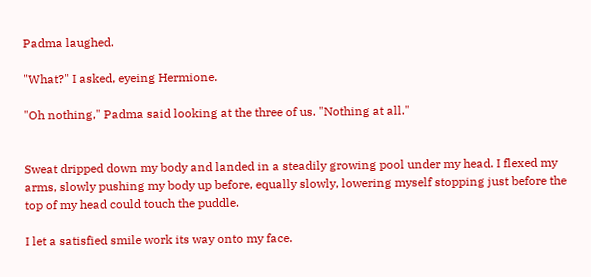Padma laughed.

"What?" I asked, eyeing Hermione.

"Oh nothing," Padma said looking at the three of us. "Nothing at all."


Sweat dripped down my body and landed in a steadily growing pool under my head. I flexed my arms, slowly pushing my body up before, equally slowly, lowering myself stopping just before the top of my head could touch the puddle.

I let a satisfied smile work its way onto my face.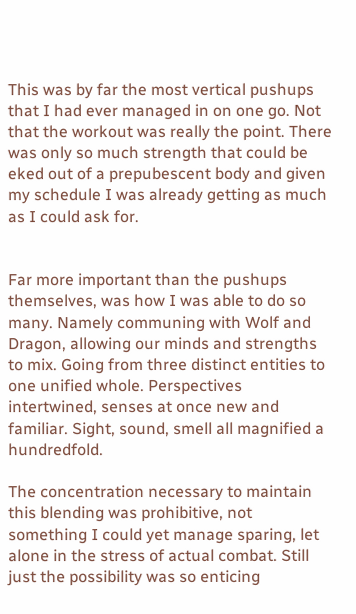This was by far the most vertical pushups that I had ever managed in on one go. Not that the workout was really the point. There was only so much strength that could be eked out of a prepubescent body and given my schedule I was already getting as much as I could ask for.


Far more important than the pushups themselves, was how I was able to do so many. Namely communing with Wolf and Dragon, allowing our minds and strengths to mix. Going from three distinct entities to one unified whole. Perspectives intertwined, senses at once new and familiar. Sight, sound, smell all magnified a hundredfold.

The concentration necessary to maintain this blending was prohibitive, not something I could yet manage sparing, let alone in the stress of actual combat. Still just the possibility was so enticing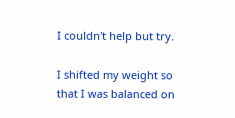I couldn't help but try.

I shifted my weight so that I was balanced on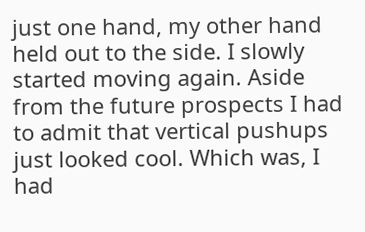just one hand, my other hand held out to the side. I slowly started moving again. Aside from the future prospects I had to admit that vertical pushups just looked cool. Which was, I had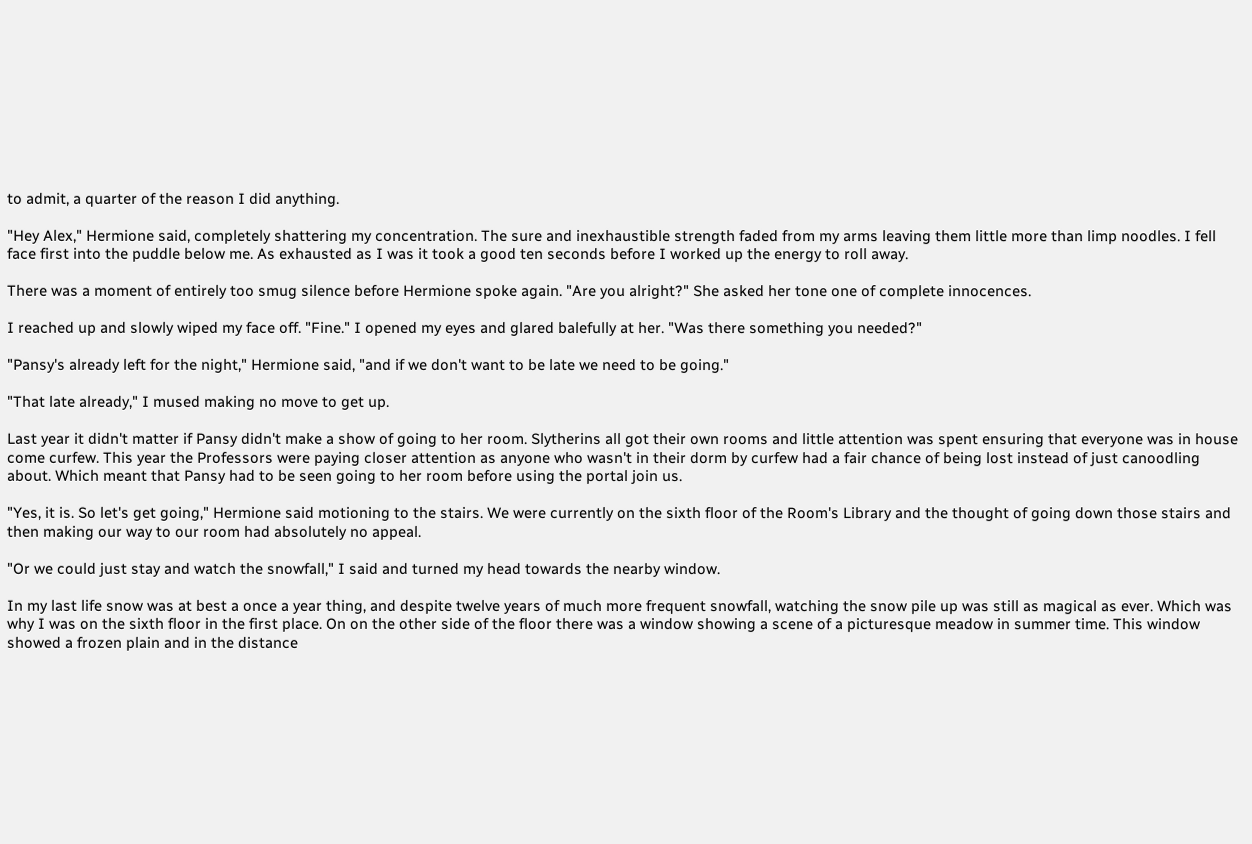to admit, a quarter of the reason I did anything.

"Hey Alex," Hermione said, completely shattering my concentration. The sure and inexhaustible strength faded from my arms leaving them little more than limp noodles. I fell face first into the puddle below me. As exhausted as I was it took a good ten seconds before I worked up the energy to roll away.

There was a moment of entirely too smug silence before Hermione spoke again. "Are you alright?" She asked her tone one of complete innocences.

I reached up and slowly wiped my face off. "Fine." I opened my eyes and glared balefully at her. "Was there something you needed?"

"Pansy's already left for the night," Hermione said, "and if we don't want to be late we need to be going."

"That late already," I mused making no move to get up.

Last year it didn't matter if Pansy didn't make a show of going to her room. Slytherins all got their own rooms and little attention was spent ensuring that everyone was in house come curfew. This year the Professors were paying closer attention as anyone who wasn't in their dorm by curfew had a fair chance of being lost instead of just canoodling about. Which meant that Pansy had to be seen going to her room before using the portal join us.

"Yes, it is. So let's get going," Hermione said motioning to the stairs. We were currently on the sixth floor of the Room's Library and the thought of going down those stairs and then making our way to our room had absolutely no appeal.

"Or we could just stay and watch the snowfall," I said and turned my head towards the nearby window.

In my last life snow was at best a once a year thing, and despite twelve years of much more frequent snowfall, watching the snow pile up was still as magical as ever. Which was why I was on the sixth floor in the first place. On on the other side of the floor there was a window showing a scene of a picturesque meadow in summer time. This window showed a frozen plain and in the distance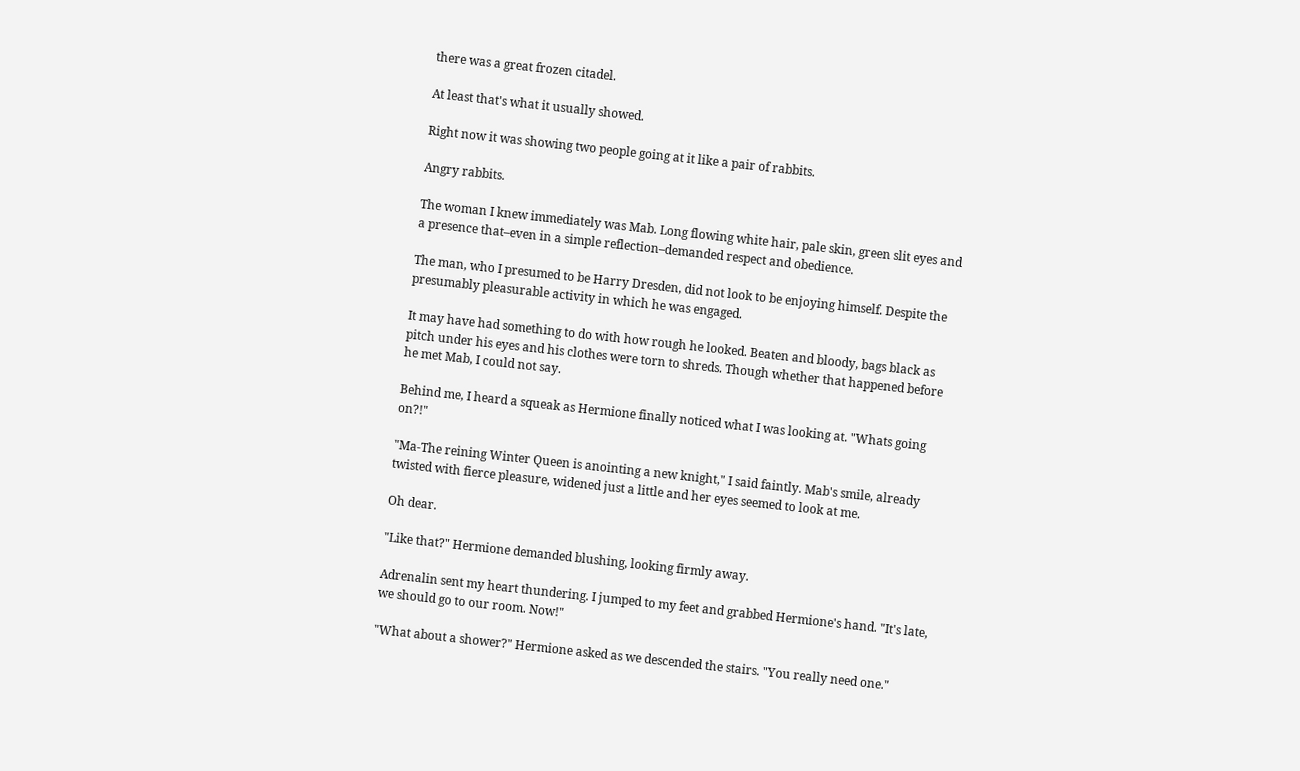there was a great frozen citadel.

At least that's what it usually showed.

Right now it was showing two people going at it like a pair of rabbits.

Angry rabbits.

The woman I knew immediately was Mab. Long flowing white hair, pale skin, green slit eyes and a presence that–even in a simple reflection–demanded respect and obedience.

The man, who I presumed to be Harry Dresden, did not look to be enjoying himself. Despite the presumably pleasurable activity in which he was engaged.

It may have had something to do with how rough he looked. Beaten and bloody, bags black as pitch under his eyes and his clothes were torn to shreds. Though whether that happened before he met Mab, I could not say.

Behind me, I heard a squeak as Hermione finally noticed what I was looking at. "Whats going on?!"

"Ma-The reining Winter Queen is anointing a new knight," I said faintly. Mab's smile, already twisted with fierce pleasure, widened just a little and her eyes seemed to look at me.

Oh dear.

"Like that?" Hermione demanded blushing, looking firmly away.

Adrenalin sent my heart thundering. I jumped to my feet and grabbed Hermione's hand. "It's late, we should go to our room. Now!"

"What about a shower?" Hermione asked as we descended the stairs. "You really need one."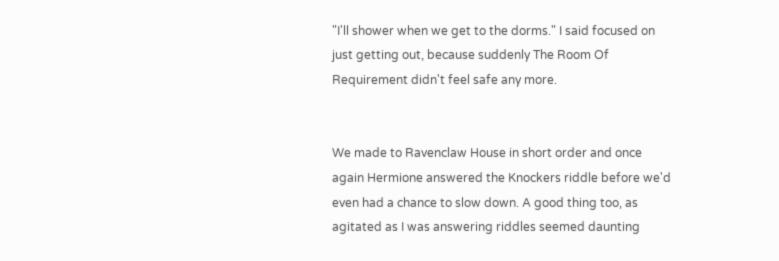"I'll shower when we get to the dorms." I said focused on just getting out, because suddenly The Room Of Requirement didn't feel safe any more.


We made to Ravenclaw House in short order and once again Hermione answered the Knockers riddle before we'd even had a chance to slow down. A good thing too, as agitated as I was answering riddles seemed daunting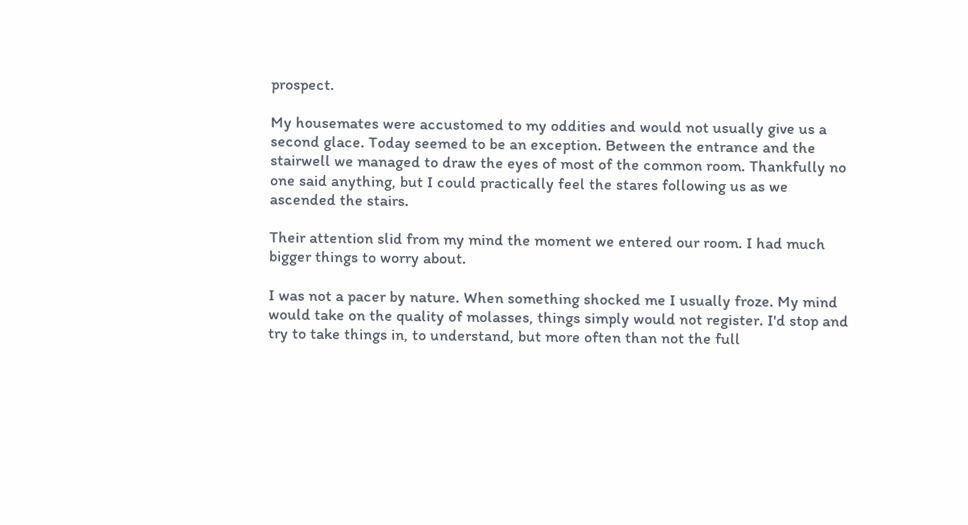prospect.

My housemates were accustomed to my oddities and would not usually give us a second glace. Today seemed to be an exception. Between the entrance and the stairwell we managed to draw the eyes of most of the common room. Thankfully no one said anything, but I could practically feel the stares following us as we ascended the stairs.

Their attention slid from my mind the moment we entered our room. I had much bigger things to worry about.

I was not a pacer by nature. When something shocked me I usually froze. My mind would take on the quality of molasses, things simply would not register. I'd stop and try to take things in, to understand, but more often than not the full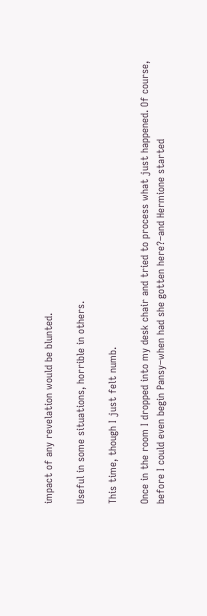impact of any revelation would be blunted.

Useful in some situations, horrible in others.

This time, though I just felt numb.

Once in the room I dropped into my desk chair and tried to process what just happened. Of course, before I could even begin Pansy–when had she gotten here?–and Hermione started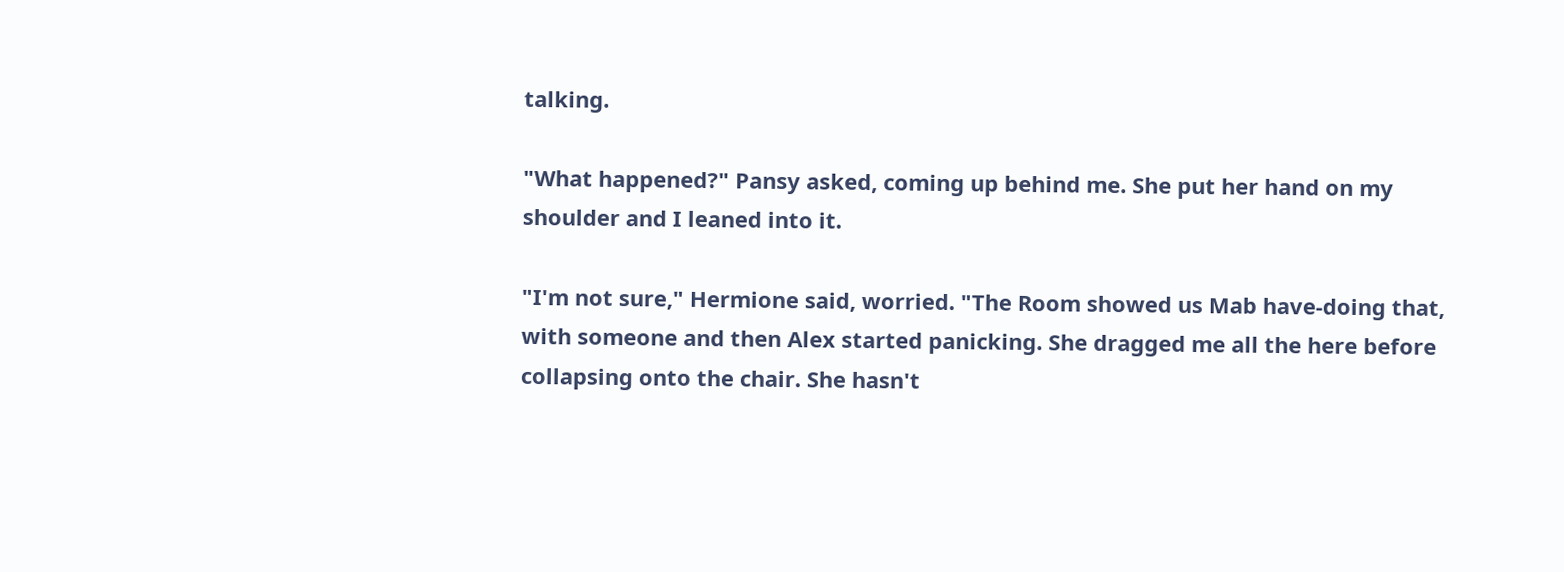talking.

"What happened?" Pansy asked, coming up behind me. She put her hand on my shoulder and I leaned into it.

"I'm not sure," Hermione said, worried. "The Room showed us Mab have-doing that, with someone and then Alex started panicking. She dragged me all the here before collapsing onto the chair. She hasn't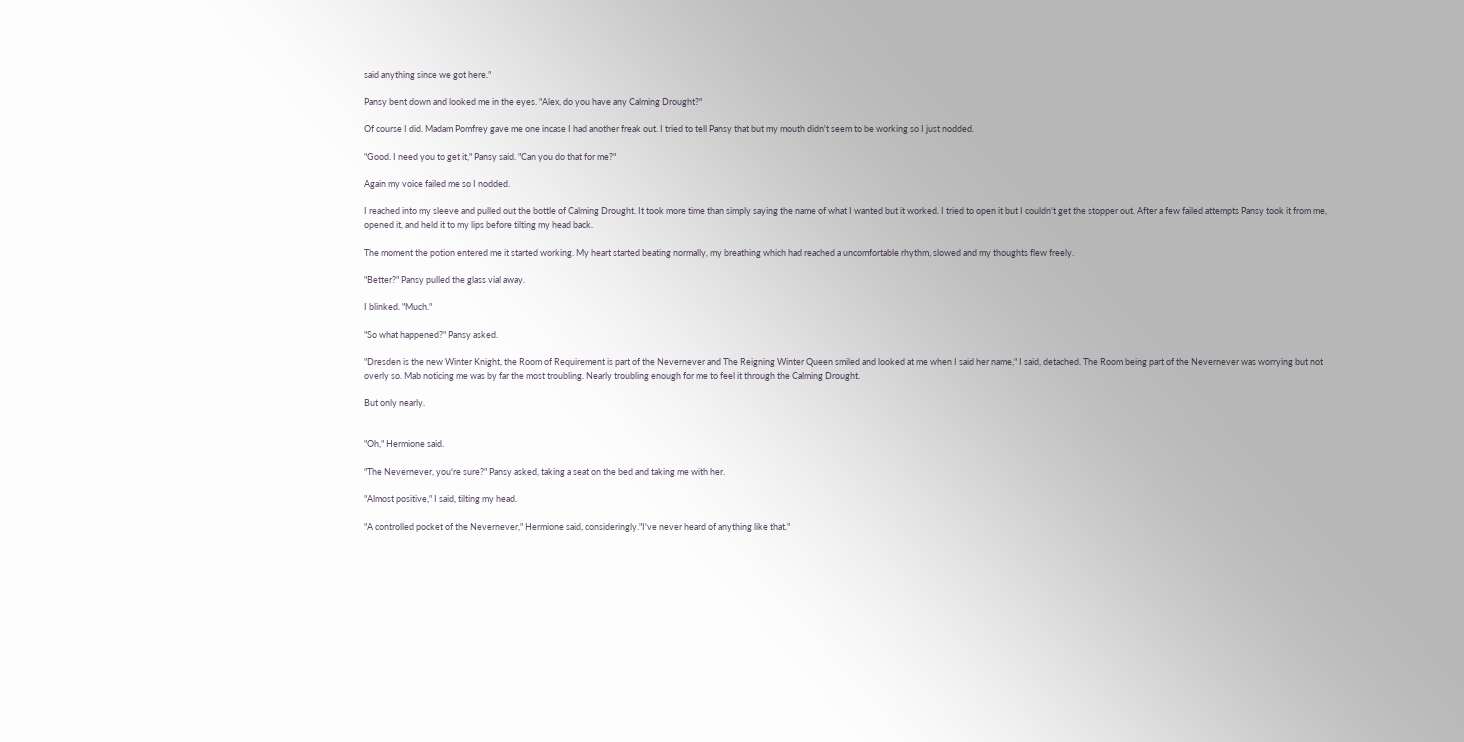said anything since we got here."

Pansy bent down and looked me in the eyes. "Alex, do you have any Calming Drought?"

Of course I did. Madam Pomfrey gave me one incase I had another freak out. I tried to tell Pansy that but my mouth didn't seem to be working so I just nodded.

"Good. I need you to get it," Pansy said. "Can you do that for me?"

Again my voice failed me so I nodded.

I reached into my sleeve and pulled out the bottle of Calming Drought. It took more time than simply saying the name of what I wanted but it worked. I tried to open it but I couldn't get the stopper out. After a few failed attempts Pansy took it from me, opened it, and held it to my lips before tilting my head back.

The moment the potion entered me it started working. My heart started beating normally, my breathing which had reached a uncomfortable rhythm, slowed and my thoughts flew freely.

"Better?" Pansy pulled the glass vial away.

I blinked. "Much."

"So what happened?" Pansy asked.

"Dresden is the new Winter Knight, the Room of Requirement is part of the Nevernever and The Reigning Winter Queen smiled and looked at me when I said her name," I said, detached. The Room being part of the Nevernever was worrying but not overly so. Mab noticing me was by far the most troubling. Nearly troubling enough for me to feel it through the Calming Drought.

But only nearly.


"Oh," Hermione said.

"The Nevernever, you're sure?" Pansy asked, taking a seat on the bed and taking me with her.

"Almost positive," I said, tilting my head.

"A controlled pocket of the Nevernever," Hermione said, consideringly."I've never heard of anything like that."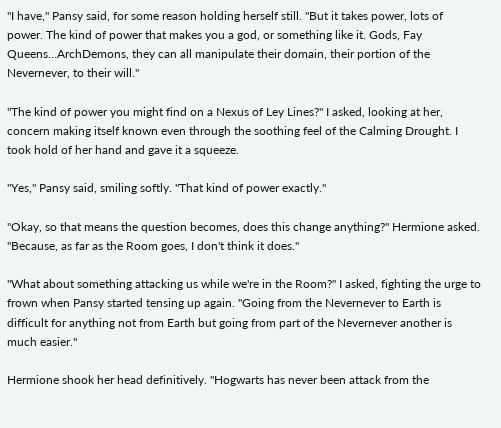"I have," Pansy said, for some reason holding herself still. "But it takes power, lots of power. The kind of power that makes you a god, or something like it. Gods, Fay Queens…ArchDemons, they can all manipulate their domain, their portion of the Nevernever, to their will."

"The kind of power you might find on a Nexus of Ley Lines?" I asked, looking at her, concern making itself known even through the soothing feel of the Calming Drought. I took hold of her hand and gave it a squeeze.

"Yes," Pansy said, smiling softly. "That kind of power exactly."

"Okay, so that means the question becomes, does this change anything?" Hermione asked. "Because, as far as the Room goes, I don't think it does."

"What about something attacking us while we're in the Room?" I asked, fighting the urge to frown when Pansy started tensing up again. "Going from the Nevernever to Earth is difficult for anything not from Earth but going from part of the Nevernever another is much easier."

Hermione shook her head definitively. "Hogwarts has never been attack from the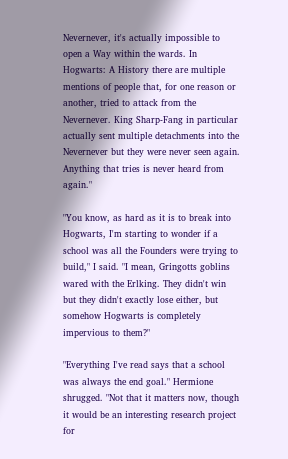Nevernever, it's actually impossible to open a Way within the wards. In Hogwarts: A History there are multiple mentions of people that, for one reason or another, tried to attack from the Nevernever. King Sharp-Fang in particular actually sent multiple detachments into the Nevernever but they were never seen again. Anything that tries is never heard from again."

"You know, as hard as it is to break into Hogwarts, I'm starting to wonder if a school was all the Founders were trying to build," I said. "I mean, Gringotts goblins wared with the Erlking. They didn't win but they didn't exactly lose either, but somehow Hogwarts is completely impervious to them?"

"Everything I've read says that a school was always the end goal." Hermione shrugged. "Not that it matters now, though it would be an interesting research project for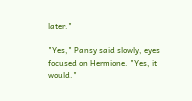later."

"Yes," Pansy said slowly, eyes focused on Hermione. "Yes, it would."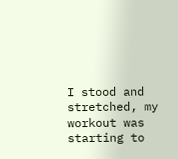I stood and stretched, my workout was starting to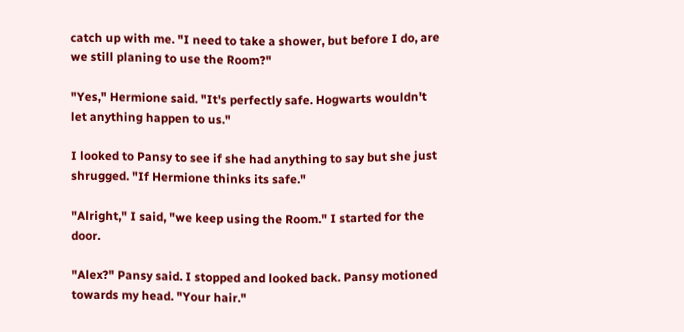catch up with me. "I need to take a shower, but before I do, are we still planing to use the Room?"

"Yes," Hermione said. "It's perfectly safe. Hogwarts wouldn't let anything happen to us."

I looked to Pansy to see if she had anything to say but she just shrugged. "If Hermione thinks its safe."

"Alright," I said, "we keep using the Room." I started for the door.

"Alex?" Pansy said. I stopped and looked back. Pansy motioned towards my head. "Your hair."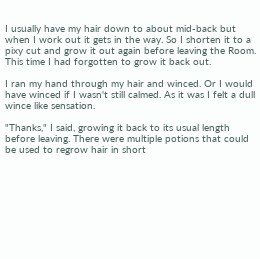I usually have my hair down to about mid-back but when I work out it gets in the way. So I shorten it to a pixy cut and grow it out again before leaving the Room. This time I had forgotten to grow it back out.

I ran my hand through my hair and winced. Or I would have winced if I wasn't still calmed. As it was I felt a dull wince like sensation.

"Thanks," I said, growing it back to its usual length before leaving. There were multiple potions that could be used to regrow hair in short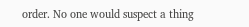order. No one would suspect a thing